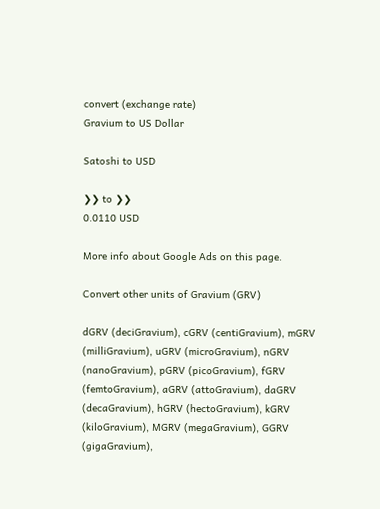convert (exchange rate)
Gravium to US Dollar

Satoshi to USD

❯❯ to ❯❯
0.0110 USD

More info about Google Ads on this page.

Convert other units of Gravium (GRV)

dGRV (deciGravium), cGRV (centiGravium), mGRV (milliGravium), uGRV (microGravium), nGRV (nanoGravium), pGRV (picoGravium), fGRV (femtoGravium), aGRV (attoGravium), daGRV (decaGravium), hGRV (hectoGravium), kGRV (kiloGravium), MGRV (megaGravium), GGRV (gigaGravium),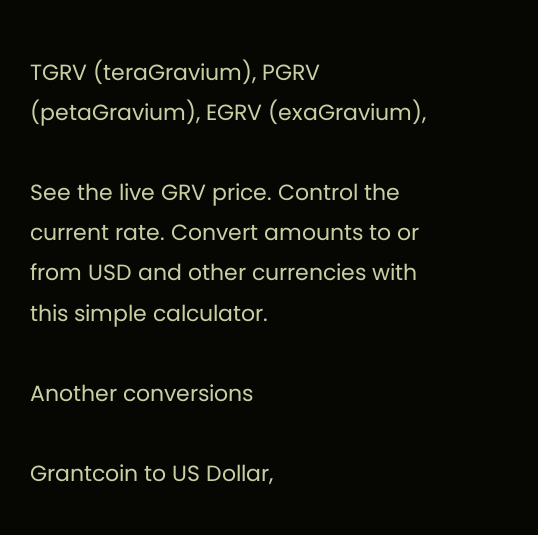TGRV (teraGravium), PGRV (petaGravium), EGRV (exaGravium),

See the live GRV price. Control the current rate. Convert amounts to or from USD and other currencies with this simple calculator.

Another conversions

Grantcoin to US Dollar,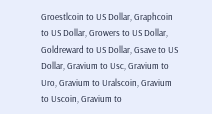Groestlcoin to US Dollar, Graphcoin to US Dollar, Growers to US Dollar, Goldreward to US Dollar, Gsave to US Dollar, Gravium to Usc, Gravium to Uro, Gravium to Uralscoin, Gravium to Uscoin, Gravium to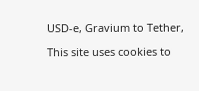USD-e, Gravium to Tether,

This site uses cookies to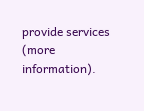provide services (more information).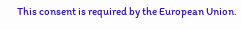This consent is required by the European Union.